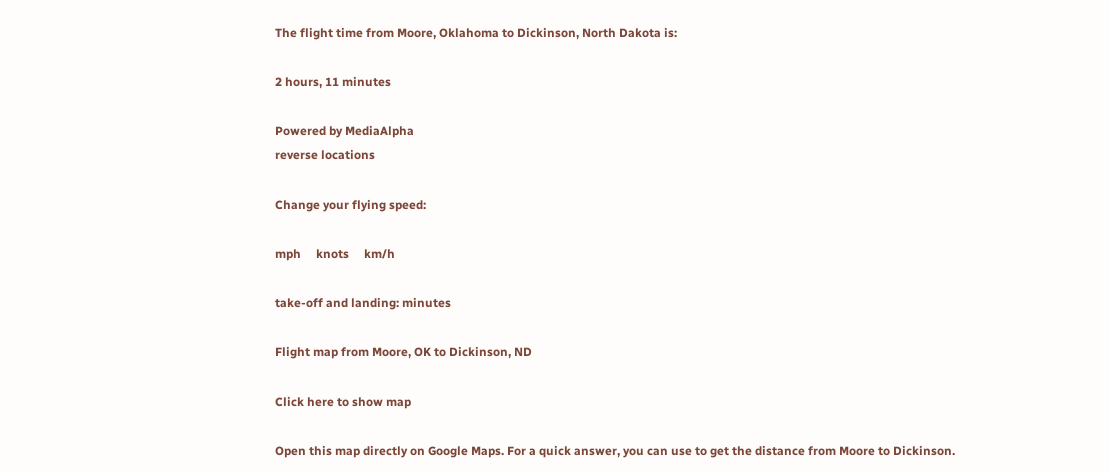The flight time from Moore, Oklahoma to Dickinson, North Dakota is:

2 hours, 11 minutes

Powered by MediaAlpha
reverse locations

Change your flying speed:

mph     knots     km/h

take-off and landing: minutes

Flight map from Moore, OK to Dickinson, ND

Click here to show map

Open this map directly on Google Maps. For a quick answer, you can use to get the distance from Moore to Dickinson.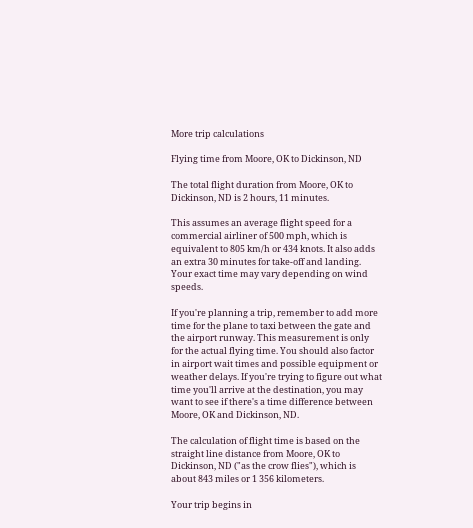More trip calculations

Flying time from Moore, OK to Dickinson, ND

The total flight duration from Moore, OK to Dickinson, ND is 2 hours, 11 minutes.

This assumes an average flight speed for a commercial airliner of 500 mph, which is equivalent to 805 km/h or 434 knots. It also adds an extra 30 minutes for take-off and landing. Your exact time may vary depending on wind speeds.

If you're planning a trip, remember to add more time for the plane to taxi between the gate and the airport runway. This measurement is only for the actual flying time. You should also factor in airport wait times and possible equipment or weather delays. If you're trying to figure out what time you'll arrive at the destination, you may want to see if there's a time difference between Moore, OK and Dickinson, ND.

The calculation of flight time is based on the straight line distance from Moore, OK to Dickinson, ND ("as the crow flies"), which is about 843 miles or 1 356 kilometers.

Your trip begins in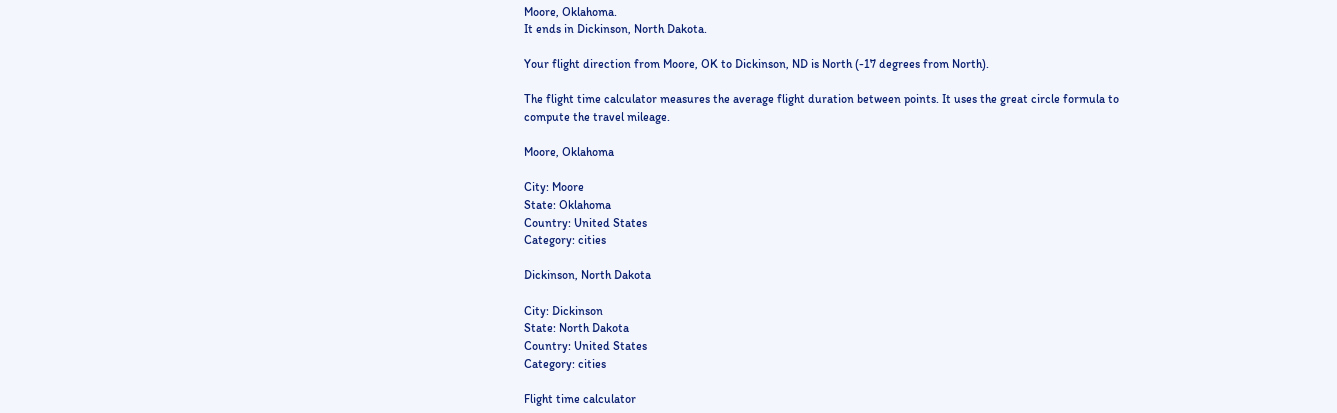Moore, Oklahoma.
It ends in Dickinson, North Dakota.

Your flight direction from Moore, OK to Dickinson, ND is North (-17 degrees from North).

The flight time calculator measures the average flight duration between points. It uses the great circle formula to compute the travel mileage.

Moore, Oklahoma

City: Moore
State: Oklahoma
Country: United States
Category: cities

Dickinson, North Dakota

City: Dickinson
State: North Dakota
Country: United States
Category: cities

Flight time calculator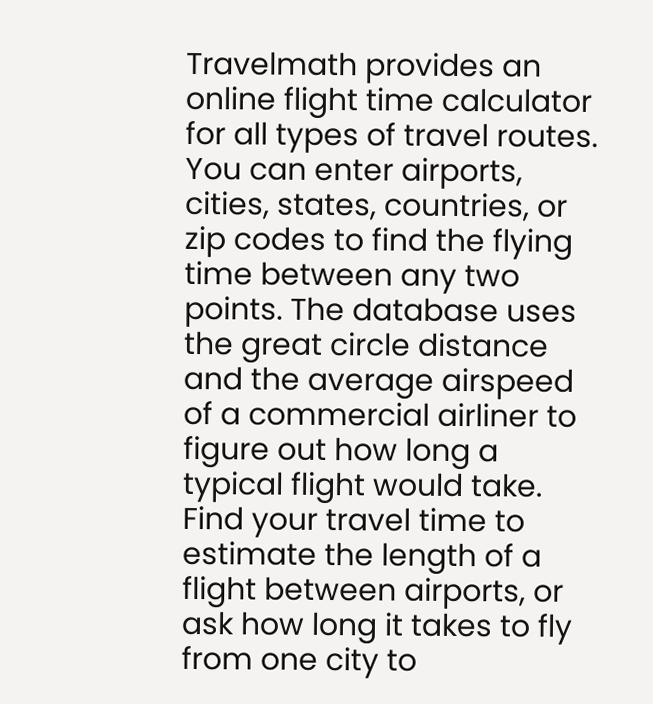Travelmath provides an online flight time calculator for all types of travel routes. You can enter airports, cities, states, countries, or zip codes to find the flying time between any two points. The database uses the great circle distance and the average airspeed of a commercial airliner to figure out how long a typical flight would take. Find your travel time to estimate the length of a flight between airports, or ask how long it takes to fly from one city to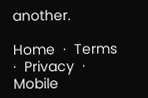another.

Home  ·  Terms  ·  Privacy  ·  Mobile